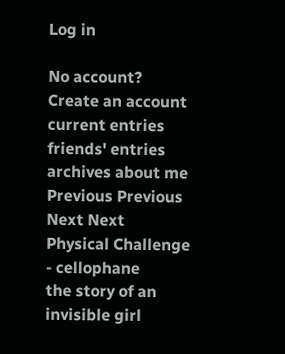Log in

No account? Create an account
current entries friends' entries archives about me Previous Previous Next Next
Physical Challenge - cellophane
the story of an invisible girl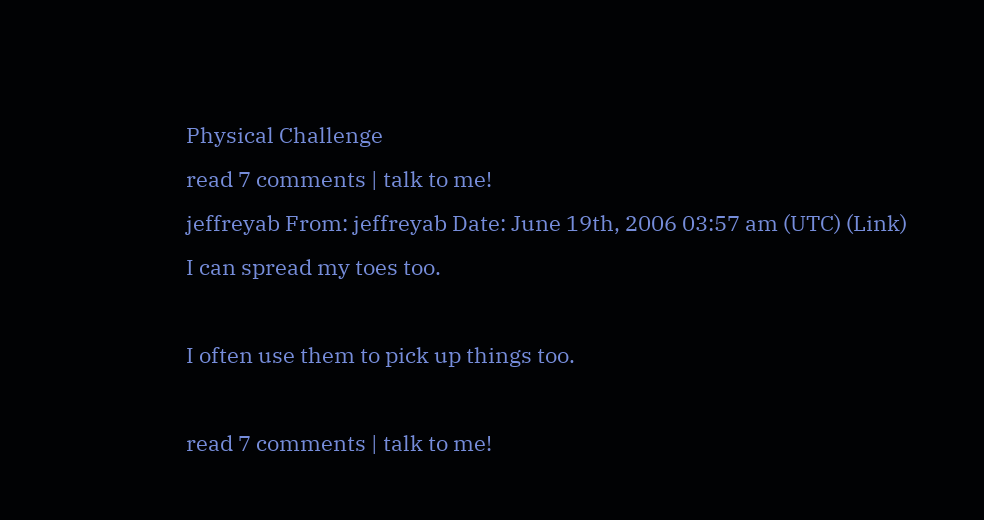Physical Challenge
read 7 comments | talk to me!
jeffreyab From: jeffreyab Date: June 19th, 2006 03:57 am (UTC) (Link)
I can spread my toes too.

I often use them to pick up things too.

read 7 comments | talk to me!